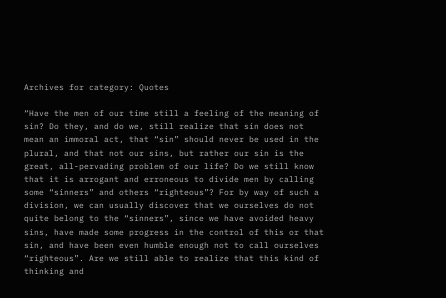Archives for category: Quotes

“Have the men of our time still a feeling of the meaning of sin? Do they, and do we, still realize that sin does not mean an immoral act, that “sin” should never be used in the plural, and that not our sins, but rather our sin is the great, all-pervading problem of our life? Do we still know that it is arrogant and erroneous to divide men by calling some “sinners” and others “righteous”? For by way of such a division, we can usually discover that we ourselves do not quite belong to the “sinners”, since we have avoided heavy sins, have made some progress in the control of this or that sin, and have been even humble enough not to call ourselves “righteous”. Are we still able to realize that this kind of thinking and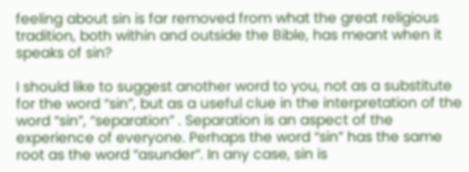feeling about sin is far removed from what the great religious tradition, both within and outside the Bible, has meant when it speaks of sin?

I should like to suggest another word to you, not as a substitute for the word “sin”, but as a useful clue in the interpretation of the word “sin”, “separation” . Separation is an aspect of the experience of everyone. Perhaps the word “sin” has the same root as the word “asunder”. In any case, sin is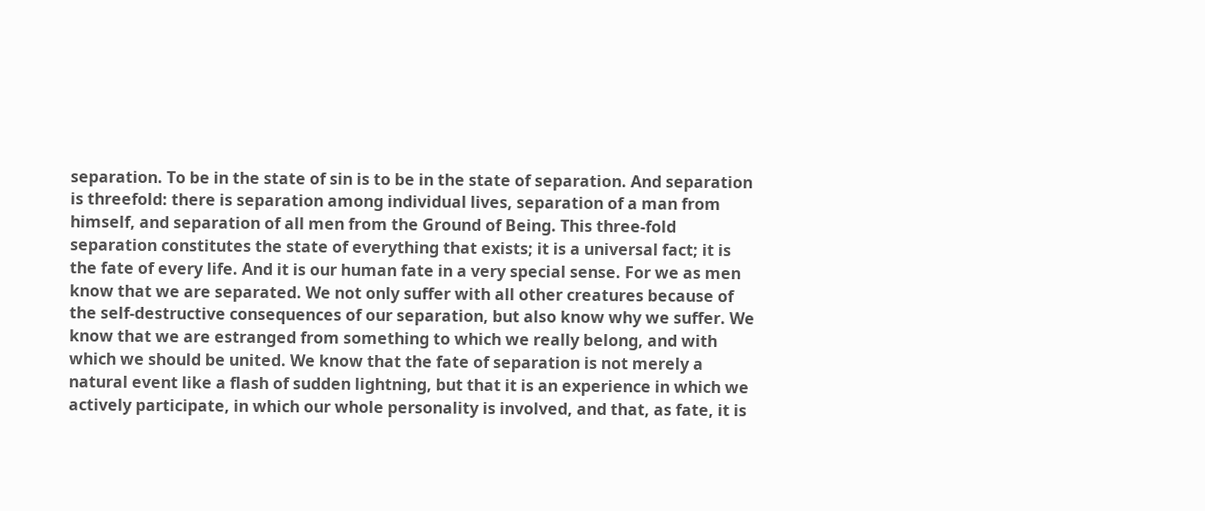separation. To be in the state of sin is to be in the state of separation. And separation is threefold: there is separation among individual lives, separation of a man from himself, and separation of all men from the Ground of Being. This three-fold separation constitutes the state of everything that exists; it is a universal fact; it is the fate of every life. And it is our human fate in a very special sense. For we as men know that we are separated. We not only suffer with all other creatures because of the self-destructive consequences of our separation, but also know why we suffer. We know that we are estranged from something to which we really belong, and with which we should be united. We know that the fate of separation is not merely a natural event like a flash of sudden lightning, but that it is an experience in which we actively participate, in which our whole personality is involved, and that, as fate, it is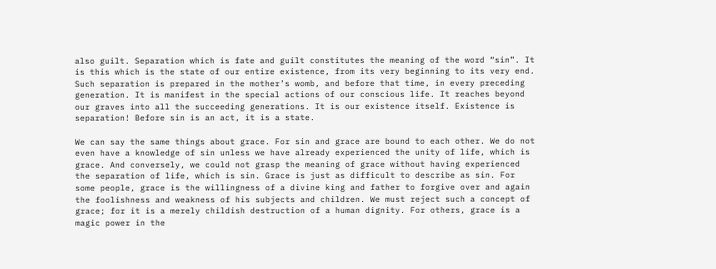also guilt. Separation which is fate and guilt constitutes the meaning of the word “sin”. It is this which is the state of our entire existence, from its very beginning to its very end. Such separation is prepared in the mother’s womb, and before that time, in every preceding generation. It is manifest in the special actions of our conscious life. It reaches beyond our graves into all the succeeding generations. It is our existence itself. Existence is separation! Before sin is an act, it is a state.

We can say the same things about grace. For sin and grace are bound to each other. We do not even have a knowledge of sin unless we have already experienced the unity of life, which is grace. And conversely, we could not grasp the meaning of grace without having experienced the separation of life, which is sin. Grace is just as difficult to describe as sin. For some people, grace is the willingness of a divine king and father to forgive over and again the foolishness and weakness of his subjects and children. We must reject such a concept of grace; for it is a merely childish destruction of a human dignity. For others, grace is a magic power in the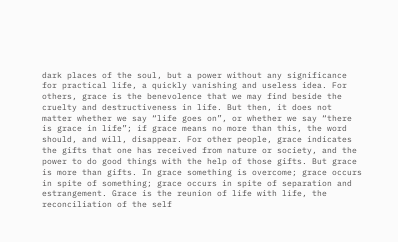dark places of the soul, but a power without any significance for practical life, a quickly vanishing and useless idea. For others, grace is the benevolence that we may find beside the cruelty and destructiveness in life. But then, it does not matter whether we say “life goes on”, or whether we say “there is grace in life”; if grace means no more than this, the word should, and will, disappear. For other people, grace indicates the gifts that one has received from nature or society, and the power to do good things with the help of those gifts. But grace is more than gifts. In grace something is overcome; grace occurs in spite of something; grace occurs in spite of separation and estrangement. Grace is the reunion of life with life, the reconciliation of the self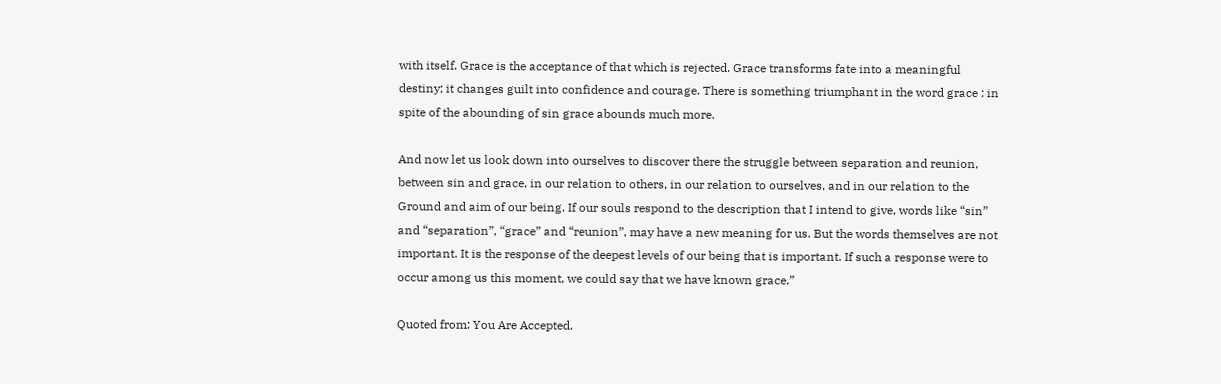with itself. Grace is the acceptance of that which is rejected. Grace transforms fate into a meaningful destiny; it changes guilt into confidence and courage. There is something triumphant in the word grace : in spite of the abounding of sin grace abounds much more.

And now let us look down into ourselves to discover there the struggle between separation and reunion, between sin and grace, in our relation to others, in our relation to ourselves, and in our relation to the Ground and aim of our being. If our souls respond to the description that I intend to give, words like “sin” and “separation”, “grace” and “reunion”, may have a new meaning for us. But the words themselves are not important. It is the response of the deepest levels of our being that is important. If such a response were to occur among us this moment, we could say that we have known grace.”

Quoted from: You Are Accepted.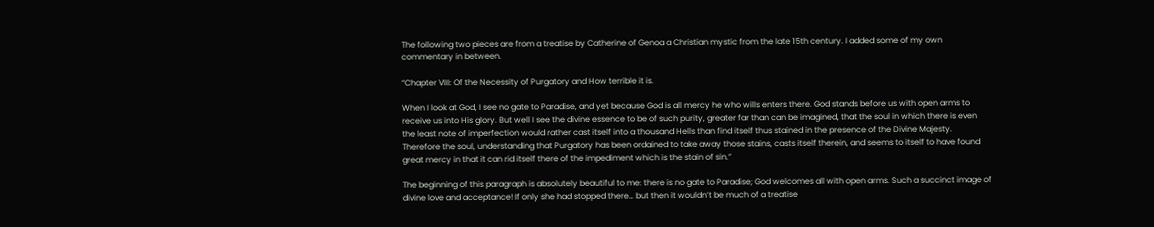The following two pieces are from a treatise by Catherine of Genoa a Christian mystic from the late 15th century. I added some of my own commentary in between.

“Chapter VIII: Of the Necessity of Purgatory and How terrible it is.

When I look at God, I see no gate to Paradise, and yet because God is all mercy he who wills enters there. God stands before us with open arms to receive us into His glory. But well I see the divine essence to be of such purity, greater far than can be imagined, that the soul in which there is even the least note of imperfection would rather cast itself into a thousand Hells than find itself thus stained in the presence of the Divine Majesty. Therefore the soul, understanding that Purgatory has been ordained to take away those stains, casts itself therein, and seems to itself to have found great mercy in that it can rid itself there of the impediment which is the stain of sin.”

The beginning of this paragraph is absolutely beautiful to me: there is no gate to Paradise; God welcomes all with open arms. Such a succinct image of divine love and acceptance! If only she had stopped there… but then it wouldn’t be much of a treatise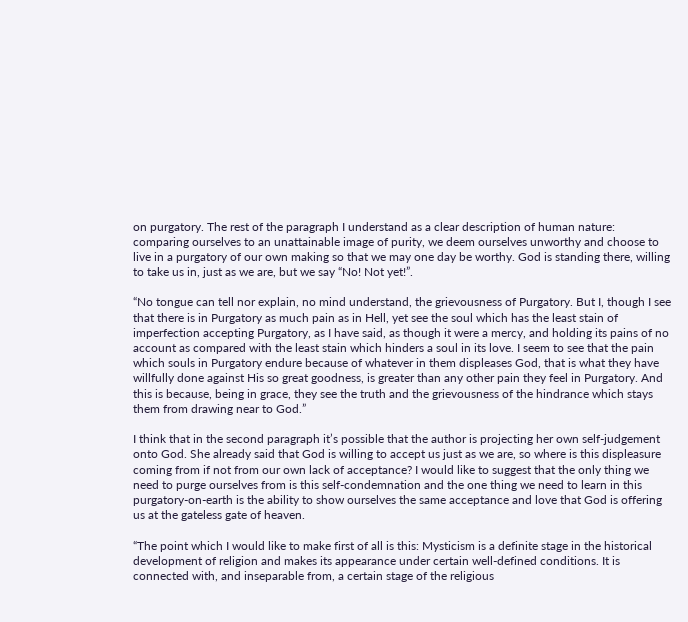on purgatory. The rest of the paragraph I understand as a clear description of human nature: comparing ourselves to an unattainable image of purity, we deem ourselves unworthy and choose to live in a purgatory of our own making so that we may one day be worthy. God is standing there, willing to take us in, just as we are, but we say “No! Not yet!”.

“No tongue can tell nor explain, no mind understand, the grievousness of Purgatory. But I, though I see that there is in Purgatory as much pain as in Hell, yet see the soul which has the least stain of imperfection accepting Purgatory, as I have said, as though it were a mercy, and holding its pains of no account as compared with the least stain which hinders a soul in its love. I seem to see that the pain which souls in Purgatory endure because of whatever in them displeases God, that is what they have willfully done against His so great goodness, is greater than any other pain they feel in Purgatory. And this is because, being in grace, they see the truth and the grievousness of the hindrance which stays them from drawing near to God.”

I think that in the second paragraph it’s possible that the author is projecting her own self-judgement onto God. She already said that God is willing to accept us just as we are, so where is this displeasure coming from if not from our own lack of acceptance? I would like to suggest that the only thing we need to purge ourselves from is this self-condemnation and the one thing we need to learn in this purgatory-on-earth is the ability to show ourselves the same acceptance and love that God is offering us at the gateless gate of heaven.

“The point which I would like to make first of all is this: Mysticism is a definite stage in the historical development of religion and makes its appearance under certain well-defined conditions. It is connected with, and inseparable from, a certain stage of the religious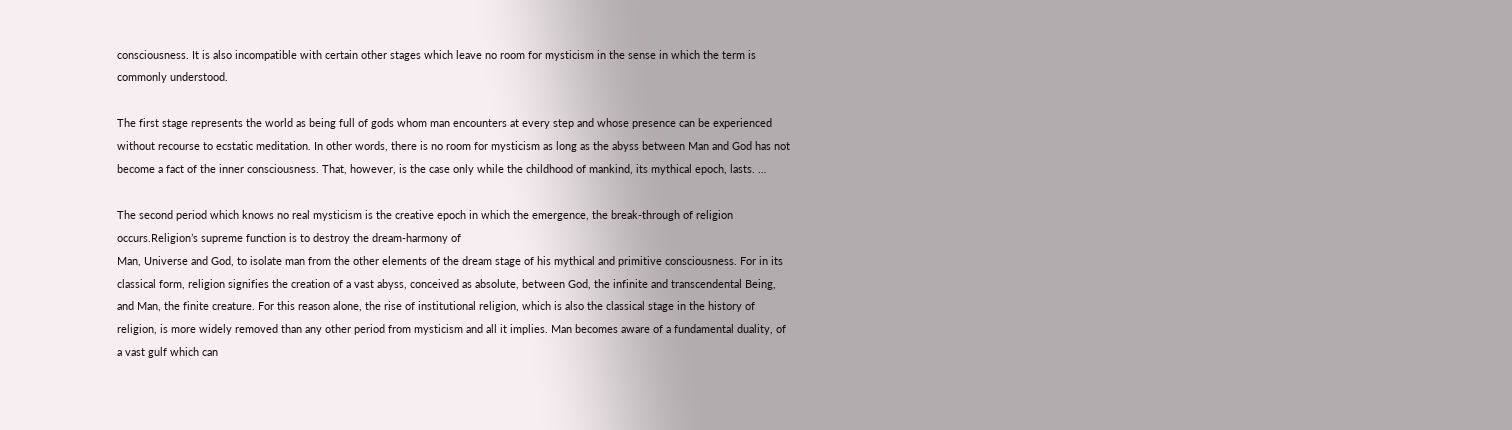consciousness. It is also incompatible with certain other stages which leave no room for mysticism in the sense in which the term is commonly understood.

The first stage represents the world as being full of gods whom man encounters at every step and whose presence can be experienced without recourse to ecstatic meditation. In other words, there is no room for mysticism as long as the abyss between Man and God has not become a fact of the inner consciousness. That, however, is the case only while the childhood of mankind, its mythical epoch, lasts. …

The second period which knows no real mysticism is the creative epoch in which the emergence, the break-through of religion occurs.Religion’s supreme function is to destroy the dream-harmony of
Man, Universe and God, to isolate man from the other elements of the dream stage of his mythical and primitive consciousness. For in its classical form, religion signifies the creation of a vast abyss, conceived as absolute, between God, the infinite and transcendental Being, and Man, the finite creature. For this reason alone, the rise of institutional religion, which is also the classical stage in the history of religion, is more widely removed than any other period from mysticism and all it implies. Man becomes aware of a fundamental duality, of a vast gulf which can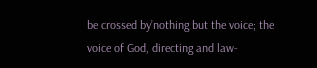be crossed by’nothing but the voice; the voice of God, directing and law-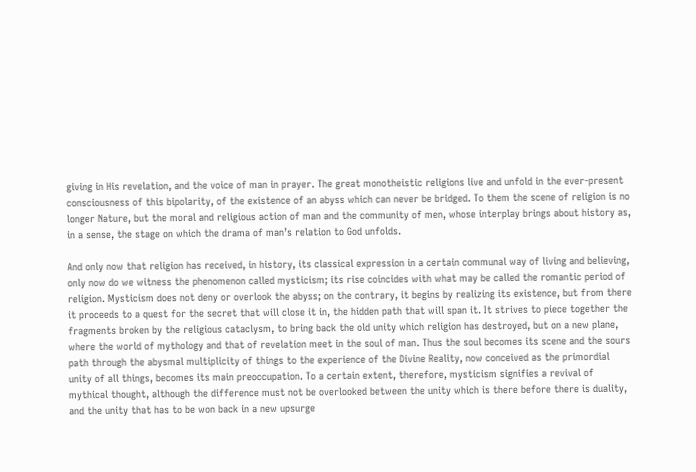giving in His revelation, and the voice of man in prayer. The great monotheistic religions live and unfold in the ever-present consciousness of this bipolarity, of the existence of an abyss which can never be bridged. To them the scene of religion is no longer Nature, but the moral and religious action of man and the community of men, whose interplay brings about history as, in a sense, the stage on which the drama of man’s relation to God unfolds.

And only now that religion has received, in history, its classical expression in a certain communal way of living and believing, only now do we witness the phenomenon called mysticism; its rise coincides with what may be called the romantic period of religion. Mysticism does not deny or overlook the abyss; on the contrary, it begins by realizing its existence, but from there it proceeds to a quest for the secret that will close it in, the hidden path that will span it. It strives to piece together the fragments broken by the religious cataclysm, to bring back the old unity which religion has destroyed, but on a new plane, where the world of mythology and that of revelation meet in the soul of man. Thus the soul becomes its scene and the sours path through the abysmal multiplicity of things to the experience of the Divine Reality, now conceived as the primordial unity of all things, becomes its main preoccupation. To a certain extent, therefore, mysticism signifies a revival of mythical thought, although the difference must not be overlooked between the unity which is there before there is duality, and the unity that has to be won back in a new upsurge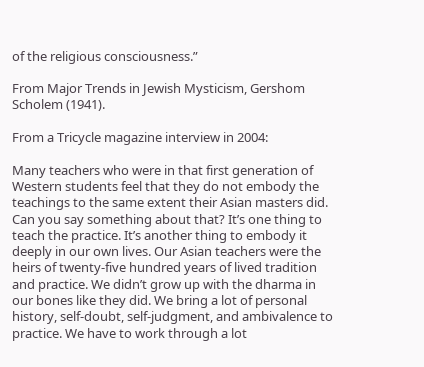of the religious consciousness.”

From Major Trends in Jewish Mysticism, Gershom Scholem (1941).

From a Tricycle magazine interview in 2004:

Many teachers who were in that first generation of Western students feel that they do not embody the teachings to the same extent their Asian masters did. Can you say something about that? It’s one thing to teach the practice. It’s another thing to embody it deeply in our own lives. Our Asian teachers were the heirs of twenty-five hundred years of lived tradition and practice. We didn’t grow up with the dharma in our bones like they did. We bring a lot of personal history, self-doubt, self-judgment, and ambivalence to practice. We have to work through a lot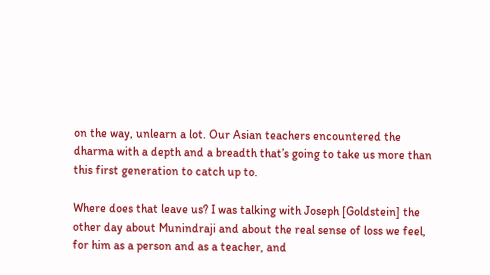on the way, unlearn a lot. Our Asian teachers encountered the dharma with a depth and a breadth that’s going to take us more than this first generation to catch up to.

Where does that leave us? I was talking with Joseph [Goldstein] the other day about Munindraji and about the real sense of loss we feel, for him as a person and as a teacher, and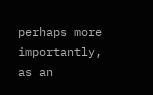perhaps more importantly, as an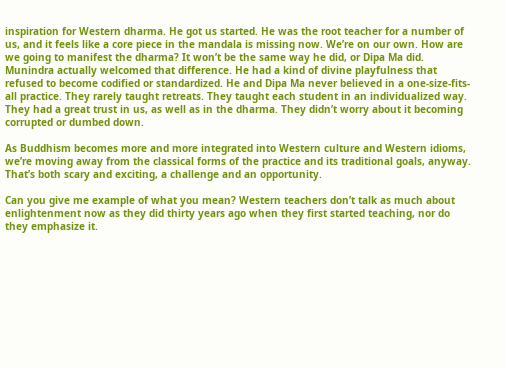inspiration for Western dharma. He got us started. He was the root teacher for a number of us, and it feels like a core piece in the mandala is missing now. We’re on our own. How are we going to manifest the dharma? It won’t be the same way he did, or Dipa Ma did. Munindra actually welcomed that difference. He had a kind of divine playfulness that refused to become codified or standardized. He and Dipa Ma never believed in a one-size-fits-all practice. They rarely taught retreats. They taught each student in an individualized way. They had a great trust in us, as well as in the dharma. They didn’t worry about it becoming corrupted or dumbed down.

As Buddhism becomes more and more integrated into Western culture and Western idioms, we’re moving away from the classical forms of the practice and its traditional goals, anyway. That’s both scary and exciting, a challenge and an opportunity.

Can you give me example of what you mean? Western teachers don’t talk as much about enlightenment now as they did thirty years ago when they first started teaching, nor do they emphasize it.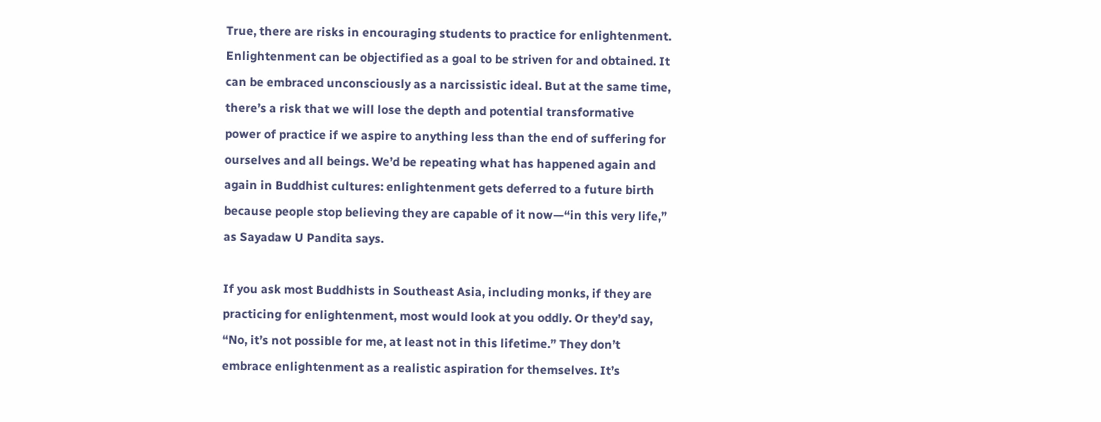True, there are risks in encouraging students to practice for enlightenment. Enlightenment can be objectified as a goal to be striven for and obtained. It can be embraced unconsciously as a narcissistic ideal. But at the same time, there’s a risk that we will lose the depth and potential transformative power of practice if we aspire to anything less than the end of suffering for ourselves and all beings. We’d be repeating what has happened again and again in Buddhist cultures: enlightenment gets deferred to a future birth because people stop believing they are capable of it now—“in this very life,” as Sayadaw U Pandita says.

If you ask most Buddhists in Southeast Asia, including monks, if they are practicing for enlightenment, most would look at you oddly. Or they’d say, “No, it’s not possible for me, at least not in this lifetime.” They don’t embrace enlightenment as a realistic aspiration for themselves. It’s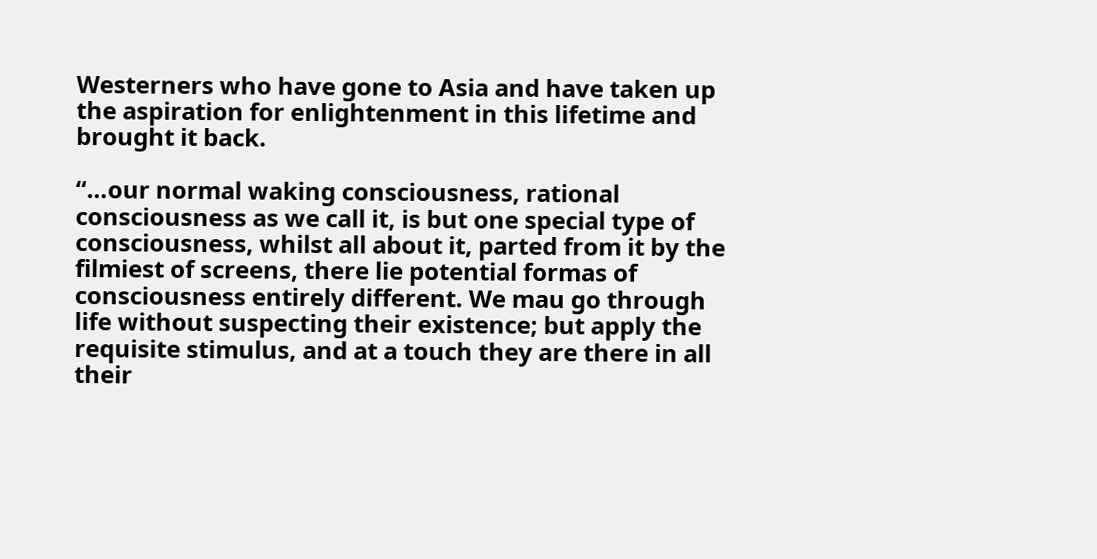Westerners who have gone to Asia and have taken up the aspiration for enlightenment in this lifetime and brought it back.

“…our normal waking consciousness, rational consciousness as we call it, is but one special type of consciousness, whilst all about it, parted from it by the filmiest of screens, there lie potential formas of consciousness entirely different. We mau go through life without suspecting their existence; but apply the requisite stimulus, and at a touch they are there in all their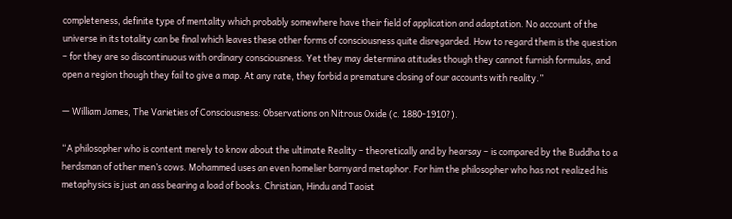completeness, definite type of mentality which probably somewhere have their field of application and adaptation. No account of the universe in its totality can be final which leaves these other forms of consciousness quite disregarded. How to regard them is the question – for they are so discontinuous with ordinary consciousness. Yet they may determina atitudes though they cannot furnish formulas, and open a region though they fail to give a map. At any rate, they forbid a premature closing of our accounts with reality.”

— William James, The Varieties of Consciousness: Observations on Nitrous Oxide (c. 1880-1910?).

“A philosopher who is content merely to know about the ultimate Reality – theoretically and by hearsay – is compared by the Buddha to a herdsman of other men’s cows. Mohammed uses an even homelier barnyard metaphor. For him the philosopher who has not realized his metaphysics is just an ass bearing a load of books. Christian, Hindu and Taoist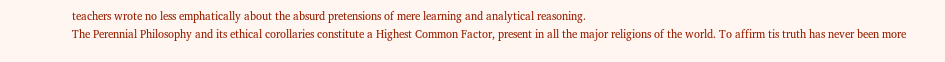teachers wrote no less emphatically about the absurd pretensions of mere learning and analytical reasoning.
The Perennial Philosophy and its ethical corollaries constitute a Highest Common Factor, present in all the major religions of the world. To affirm tis truth has never been more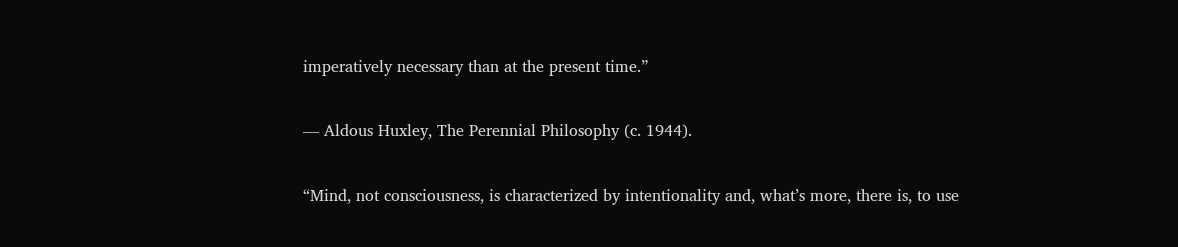imperatively necessary than at the present time.”

— Aldous Huxley, The Perennial Philosophy (c. 1944).

“Mind, not consciousness, is characterized by intentionality and, what’s more, there is, to use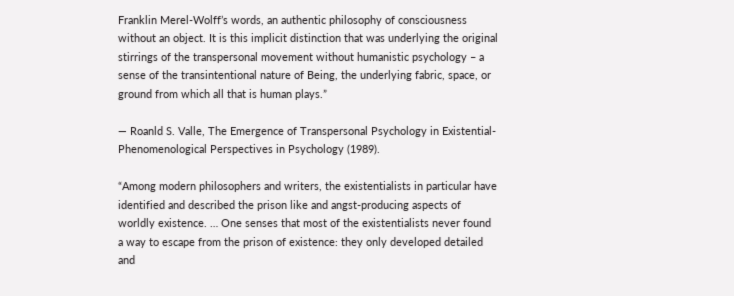Franklin Merel-Wolff’s words, an authentic philosophy of consciousness without an object. It is this implicit distinction that was underlying the original stirrings of the transpersonal movement without humanistic psychology – a sense of the transintentional nature of Being, the underlying fabric, space, or ground from which all that is human plays.”

— Roanld S. Valle, The Emergence of Transpersonal Psychology in Existential-Phenomenological Perspectives in Psychology (1989).

“Among modern philosophers and writers, the existentialists in particular have identified and described the prison like and angst-producing aspects of worldly existence. … One senses that most of the existentialists never found a way to escape from the prison of existence: they only developed detailed and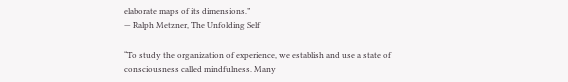elaborate maps of its dimensions.”
— Ralph Metzner, The Unfolding Self

“To study the organization of experience, we establish and use a state of consciousness called mindfulness. Many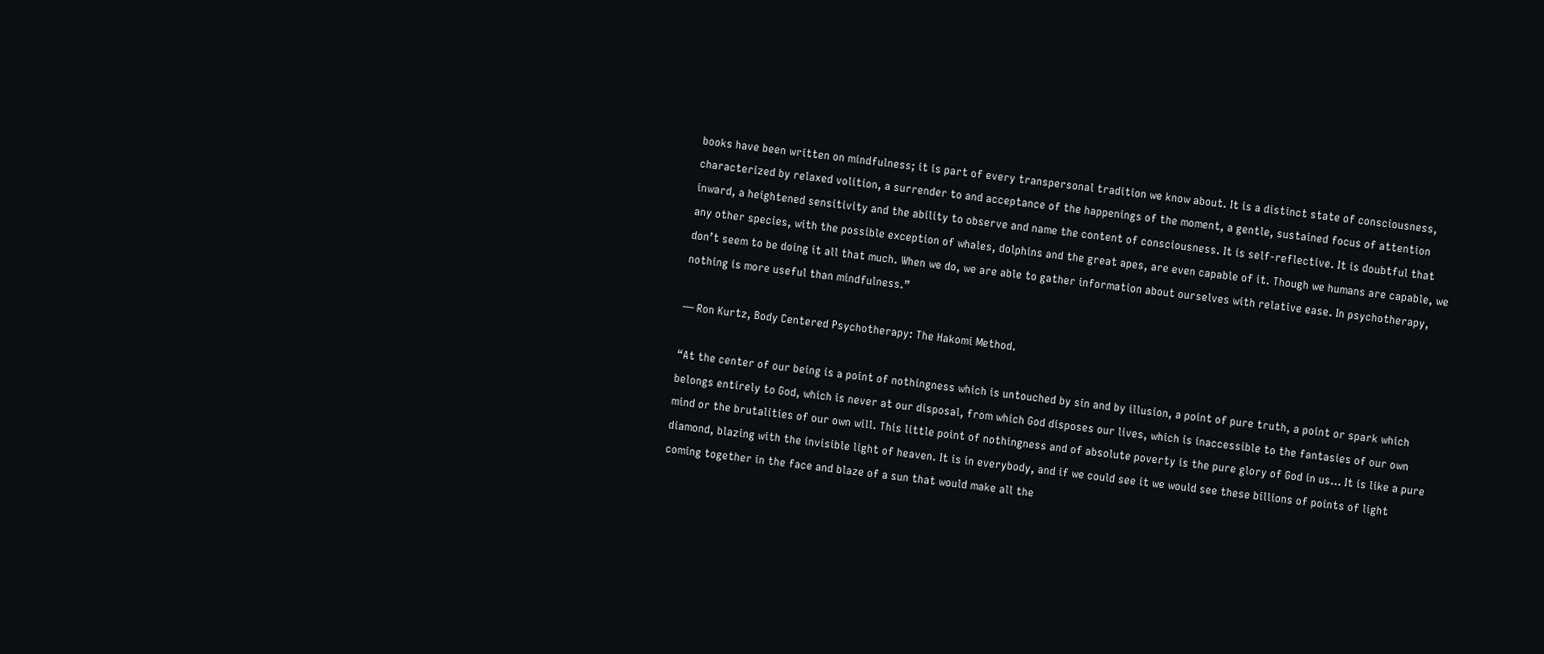books have been written on mindfulness; it is part of every transpersonal tradition we know about. It is a distinct state of consciousness, characterized by relaxed volition, a surrender to and acceptance of the happenings of the moment, a gentle, sustained focus of attention inward, a heightened sensitivity and the ability to observe and name the content of consciousness. It is self-reflective. It is doubtful that any other species, with the possible exception of whales, dolphins and the great apes, are even capable of it. Though we humans are capable, we don’t seem to be doing it all that much. When we do, we are able to gather information about ourselves with relative ease. In psychotherapy, nothing is more useful than mindfulness.”

— Ron Kurtz, Body Centered Psychotherapy: The Hakomi Method.

“At the center of our being is a point of nothingness which is untouched by sin and by illusion, a point of pure truth, a point or spark which belongs entirely to God, which is never at our disposal, from which God disposes our lives, which is inaccessible to the fantasies of our own mind or the brutalities of our own will. This little point of nothingness and of absolute poverty is the pure glory of God in us… It is like a pure diamond, blazing with the invisible light of heaven. It is in everybody, and if we could see it we would see these billions of points of light coming together in the face and blaze of a sun that would make all the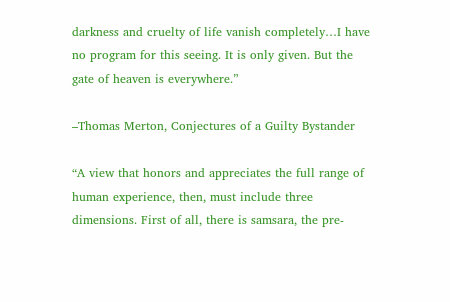darkness and cruelty of life vanish completely…I have no program for this seeing. It is only given. But the gate of heaven is everywhere.”

–Thomas Merton, Conjectures of a Guilty Bystander

“A view that honors and appreciates the full range of human experience, then, must include three dimensions. First of all, there is samsara, the pre-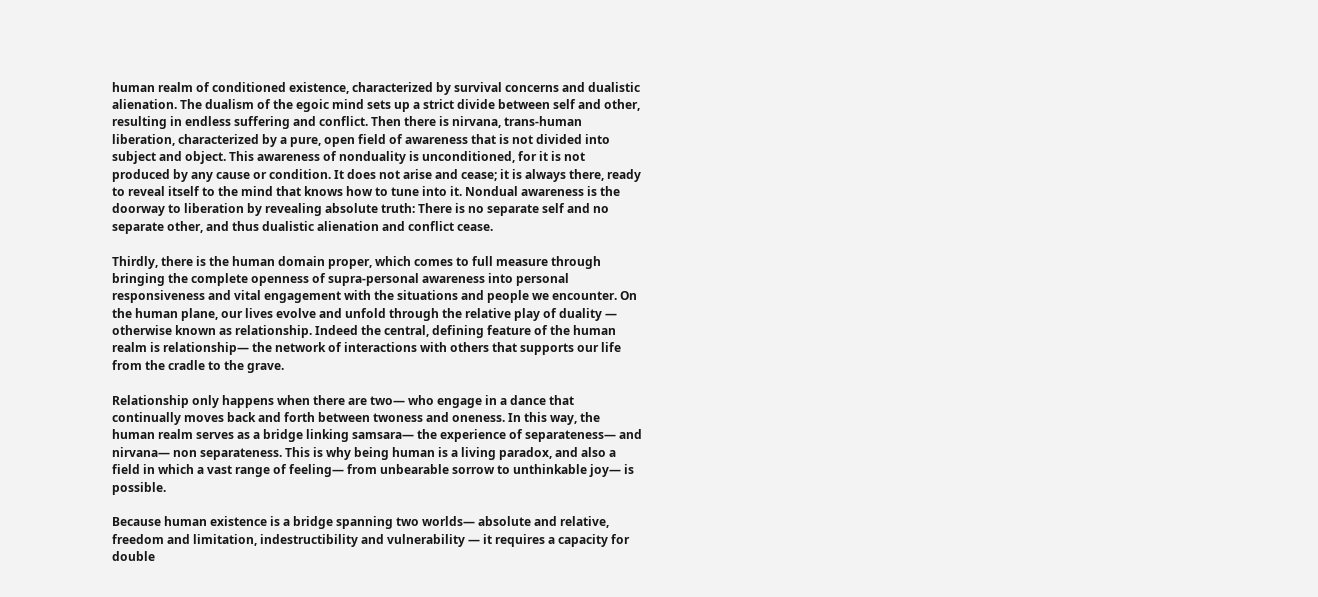human realm of conditioned existence, characterized by survival concerns and dualistic alienation. The dualism of the egoic mind sets up a strict divide between self and other, resulting in endless suffering and conflict. Then there is nirvana, trans-human liberation, characterized by a pure, open field of awareness that is not divided into subject and object. This awareness of nonduality is unconditioned, for it is not produced by any cause or condition. It does not arise and cease; it is always there, ready to reveal itself to the mind that knows how to tune into it. Nondual awareness is the doorway to liberation by revealing absolute truth: There is no separate self and no separate other, and thus dualistic alienation and conflict cease.

Thirdly, there is the human domain proper, which comes to full measure through bringing the complete openness of supra-personal awareness into personal responsiveness and vital engagement with the situations and people we encounter. On the human plane, our lives evolve and unfold through the relative play of duality — otherwise known as relationship. Indeed the central, defining feature of the human realm is relationship— the network of interactions with others that supports our life from the cradle to the grave.

Relationship only happens when there are two— who engage in a dance that continually moves back and forth between twoness and oneness. In this way, the human realm serves as a bridge linking samsara— the experience of separateness— and nirvana— non separateness. This is why being human is a living paradox, and also a field in which a vast range of feeling— from unbearable sorrow to unthinkable joy— is possible.

Because human existence is a bridge spanning two worlds— absolute and relative, freedom and limitation, indestructibility and vulnerability — it requires a capacity for double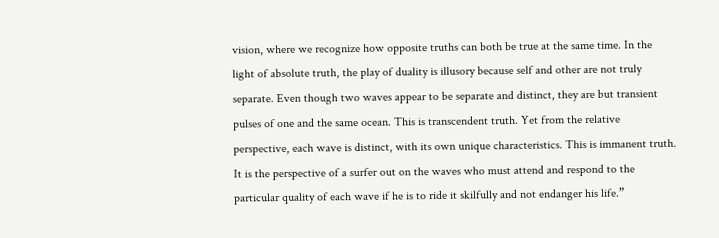vision, where we recognize how opposite truths can both be true at the same time. In the light of absolute truth, the play of duality is illusory because self and other are not truly separate. Even though two waves appear to be separate and distinct, they are but transient pulses of one and the same ocean. This is transcendent truth. Yet from the relative perspective, each wave is distinct, with its own unique characteristics. This is immanent truth. It is the perspective of a surfer out on the waves who must attend and respond to the particular quality of each wave if he is to ride it skilfully and not endanger his life.”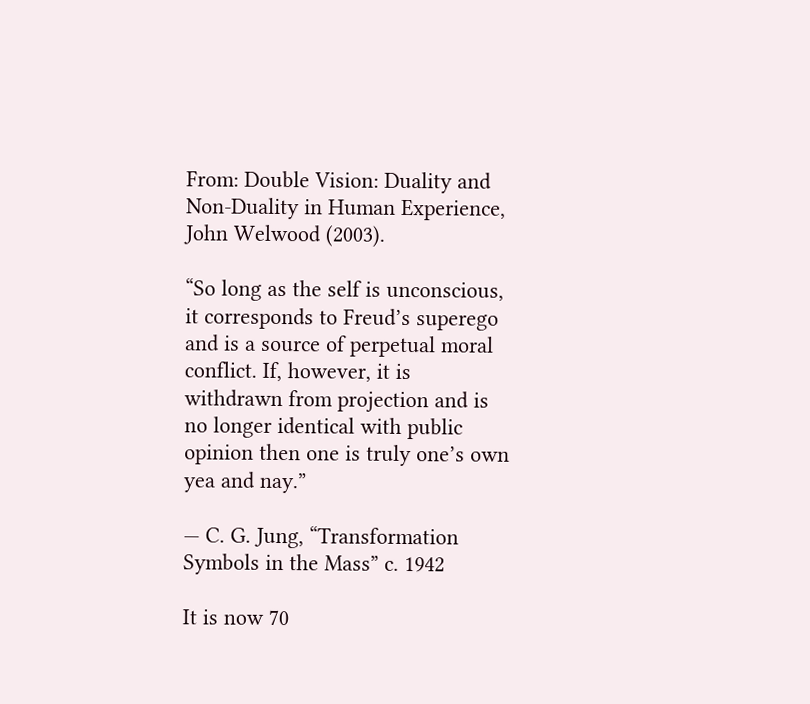From: Double Vision: Duality and Non-Duality in Human Experience, John Welwood (2003).

“So long as the self is unconscious, it corresponds to Freud’s superego and is a source of perpetual moral conflict. If, however, it is withdrawn from projection and is no longer identical with public opinion then one is truly one’s own yea and nay.”

— C. G. Jung, “Transformation Symbols in the Mass” c. 1942

It is now 70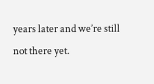years later and we’re still not there yet.